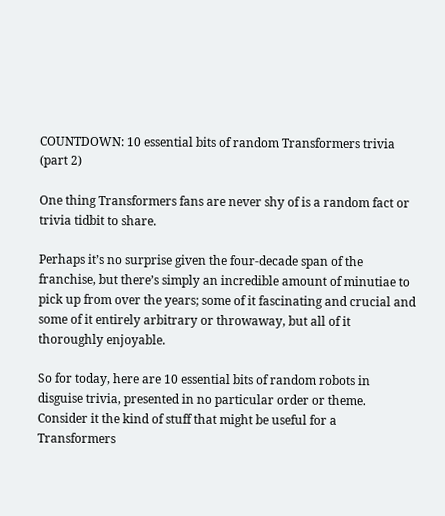COUNTDOWN: 10 essential bits of random Transformers trivia (part 2)

One thing Transformers fans are never shy of is a random fact or trivia tidbit to share.

Perhaps it’s no surprise given the four-decade span of the franchise, but there’s simply an incredible amount of minutiae to pick up from over the years; some of it fascinating and crucial and some of it entirely arbitrary or throwaway, but all of it thoroughly enjoyable.

So for today, here are 10 essential bits of random robots in disguise trivia, presented in no particular order or theme. Consider it the kind of stuff that might be useful for a Transformers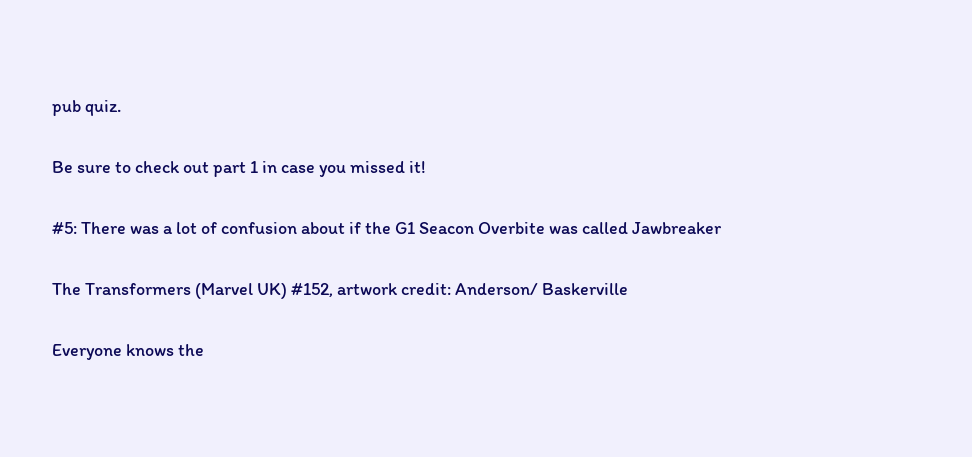pub quiz.

Be sure to check out part 1 in case you missed it!

#5: There was a lot of confusion about if the G1 Seacon Overbite was called Jawbreaker

The Transformers (Marvel UK) #152, artwork credit: Anderson/ Baskerville

Everyone knows the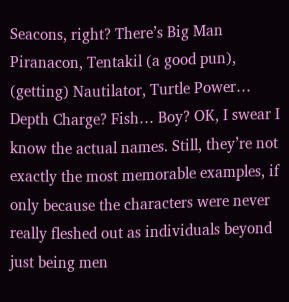Seacons, right? There’s Big Man Piranacon, Tentakil (a good pun), (getting) Nautilator, Turtle Power… Depth Charge? Fish… Boy? OK, I swear I know the actual names. Still, they’re not exactly the most memorable examples, if only because the characters were never really fleshed out as individuals beyond just being men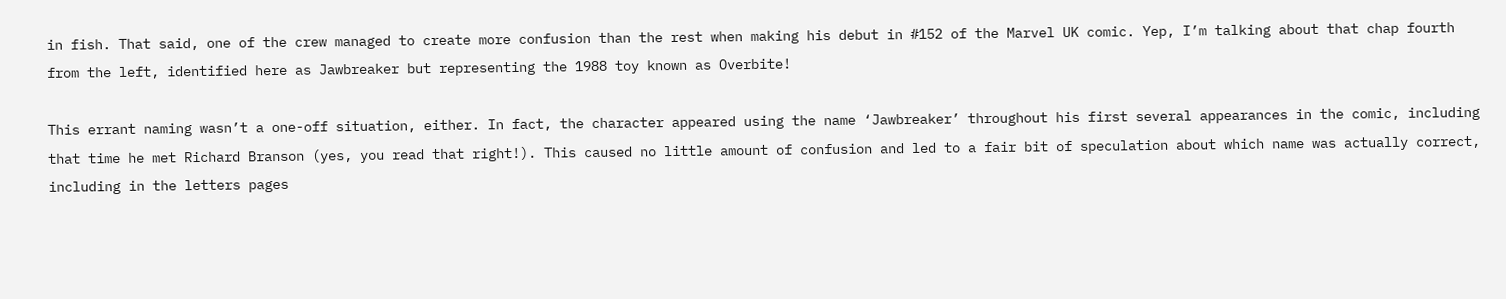in fish. That said, one of the crew managed to create more confusion than the rest when making his debut in #152 of the Marvel UK comic. Yep, I’m talking about that chap fourth from the left, identified here as Jawbreaker but representing the 1988 toy known as Overbite!

This errant naming wasn’t a one-off situation, either. In fact, the character appeared using the name ‘Jawbreaker’ throughout his first several appearances in the comic, including that time he met Richard Branson (yes, you read that right!). This caused no little amount of confusion and led to a fair bit of speculation about which name was actually correct, including in the letters pages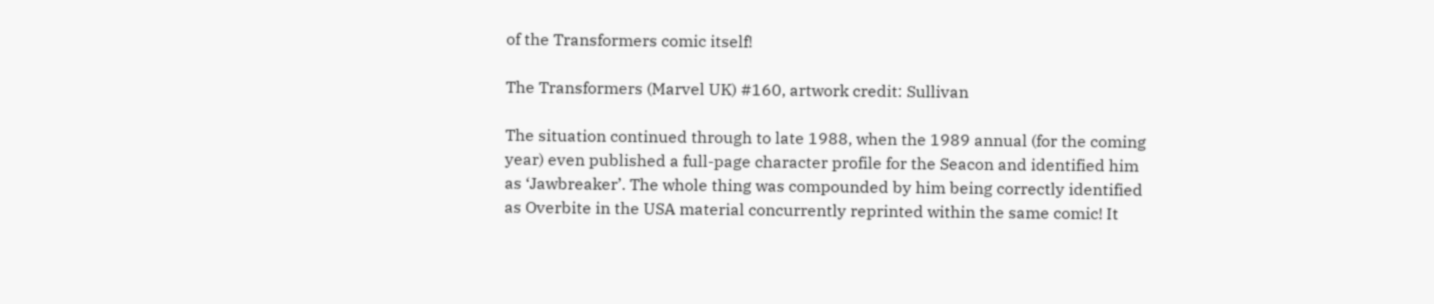of the Transformers comic itself!

The Transformers (Marvel UK) #160, artwork credit: Sullivan

The situation continued through to late 1988, when the 1989 annual (for the coming year) even published a full-page character profile for the Seacon and identified him as ‘Jawbreaker’. The whole thing was compounded by him being correctly identified as Overbite in the USA material concurrently reprinted within the same comic! It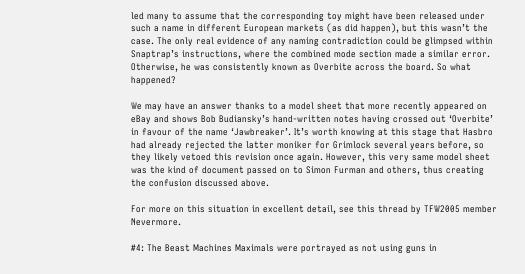led many to assume that the corresponding toy might have been released under such a name in different European markets (as did happen), but this wasn’t the case. The only real evidence of any naming contradiction could be glimpsed within Snaptrap’s instructions, where the combined mode section made a similar error. Otherwise, he was consistently known as Overbite across the board. So what happened?

We may have an answer thanks to a model sheet that more recently appeared on eBay and shows Bob Budiansky’s hand-written notes having crossed out ‘Overbite’ in favour of the name ‘Jawbreaker’. It’s worth knowing at this stage that Hasbro had already rejected the latter moniker for Grimlock several years before, so they likely vetoed this revision once again. However, this very same model sheet was the kind of document passed on to Simon Furman and others, thus creating the confusion discussed above.

For more on this situation in excellent detail, see this thread by TFW2005 member Nevermore.

#4: The Beast Machines Maximals were portrayed as not using guns in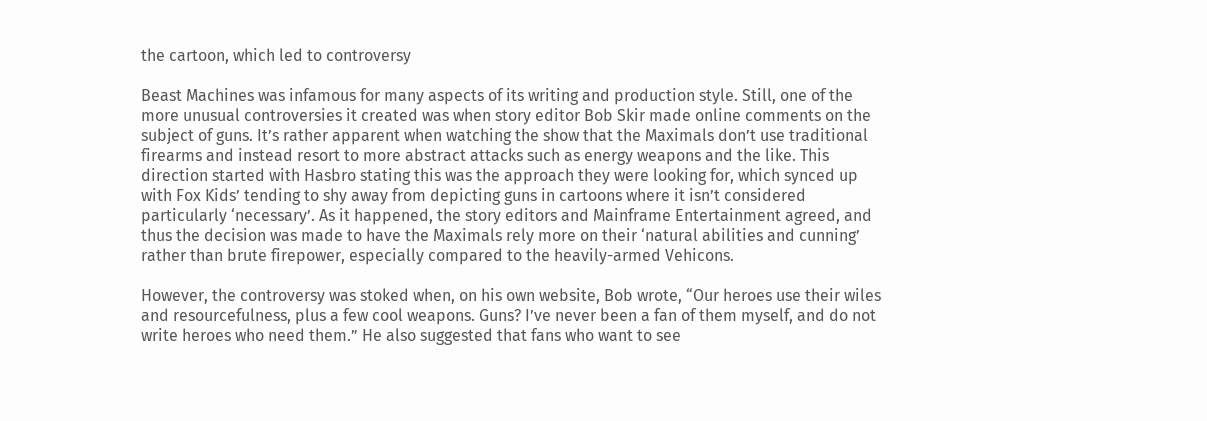the cartoon, which led to controversy

Beast Machines was infamous for many aspects of its writing and production style. Still, one of the more unusual controversies it created was when story editor Bob Skir made online comments on the subject of guns. It’s rather apparent when watching the show that the Maximals don’t use traditional firearms and instead resort to more abstract attacks such as energy weapons and the like. This direction started with Hasbro stating this was the approach they were looking for, which synced up with Fox Kids’ tending to shy away from depicting guns in cartoons where it isn’t considered particularly ‘necessary’. As it happened, the story editors and Mainframe Entertainment agreed, and thus the decision was made to have the Maximals rely more on their ‘natural abilities and cunning’ rather than brute firepower, especially compared to the heavily-armed Vehicons.

However, the controversy was stoked when, on his own website, Bob wrote, “Our heroes use their wiles and resourcefulness, plus a few cool weapons. Guns? I’ve never been a fan of them myself, and do not write heroes who need them.” He also suggested that fans who want to see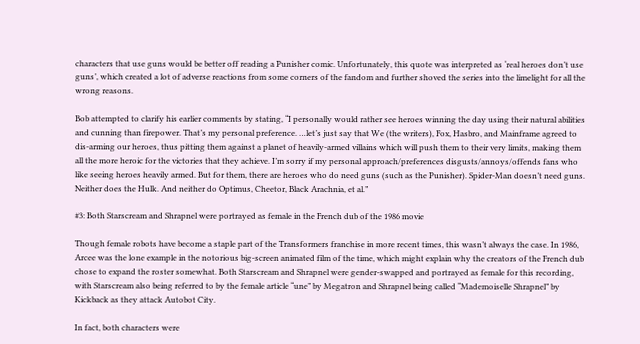characters that use guns would be better off reading a Punisher comic. Unfortunately, this quote was interpreted as ‘real heroes don’t use guns’, which created a lot of adverse reactions from some corners of the fandom and further shoved the series into the limelight for all the wrong reasons.

Bob attempted to clarify his earlier comments by stating, “I personally would rather see heroes winning the day using their natural abilities and cunning than firepower. That’s my personal preference. …let’s just say that We (the writers), Fox, Hasbro, and Mainframe agreed to dis-arming our heroes, thus pitting them against a planet of heavily-armed villains which will push them to their very limits, making them all the more heroic for the victories that they achieve. I’m sorry if my personal approach/preferences disgusts/annoys/offends fans who like seeing heroes heavily armed. But for them, there are heroes who do need guns (such as the Punisher). Spider-Man doesn’t need guns. Neither does the Hulk. And neither do Optimus, Cheetor, Black Arachnia, et al.”

#3: Both Starscream and Shrapnel were portrayed as female in the French dub of the 1986 movie

Though female robots have become a staple part of the Transformers franchise in more recent times, this wasn’t always the case. In 1986, Arcee was the lone example in the notorious big-screen animated film of the time, which might explain why the creators of the French dub chose to expand the roster somewhat. Both Starscream and Shrapnel were gender-swapped and portrayed as female for this recording, with Starscream also being referred to by the female article “une” by Megatron and Shrapnel being called “Mademoiselle Shrapnel” by Kickback as they attack Autobot City.

In fact, both characters were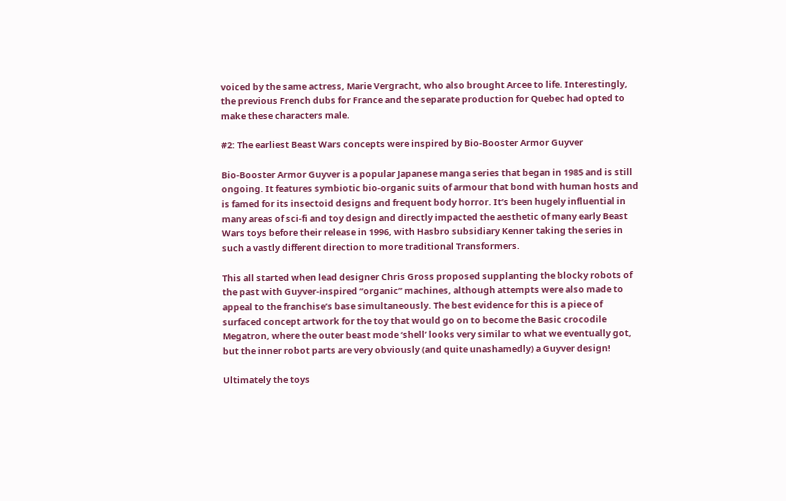voiced by the same actress, Marie Vergracht, who also brought Arcee to life. Interestingly, the previous French dubs for France and the separate production for Quebec had opted to make these characters male.

#2: The earliest Beast Wars concepts were inspired by Bio-Booster Armor Guyver

Bio-Booster Armor Guyver is a popular Japanese manga series that began in 1985 and is still ongoing. It features symbiotic bio-organic suits of armour that bond with human hosts and is famed for its insectoid designs and frequent body horror. It’s been hugely influential in many areas of sci-fi and toy design and directly impacted the aesthetic of many early Beast Wars toys before their release in 1996, with Hasbro subsidiary Kenner taking the series in such a vastly different direction to more traditional Transformers.

This all started when lead designer Chris Gross proposed supplanting the blocky robots of the past with Guyver-inspired “organic” machines, although attempts were also made to appeal to the franchise’s base simultaneously. The best evidence for this is a piece of surfaced concept artwork for the toy that would go on to become the Basic crocodile Megatron, where the outer beast mode ‘shell’ looks very similar to what we eventually got, but the inner robot parts are very obviously (and quite unashamedly) a Guyver design!

Ultimately the toys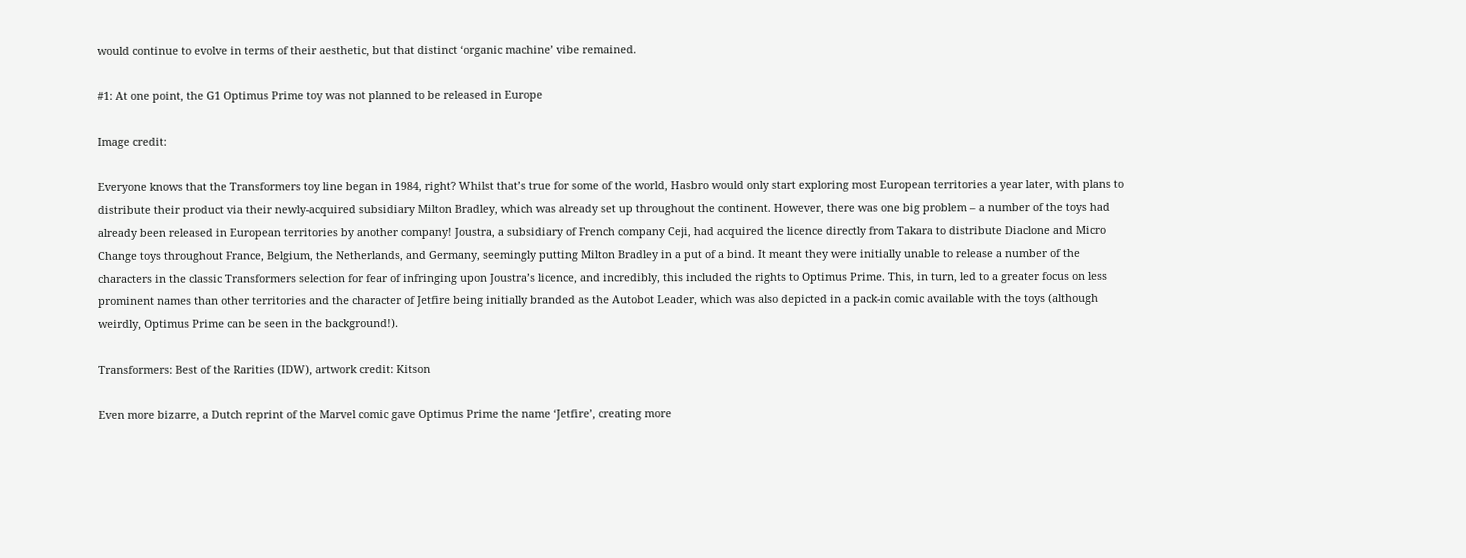would continue to evolve in terms of their aesthetic, but that distinct ‘organic machine’ vibe remained.

#1: At one point, the G1 Optimus Prime toy was not planned to be released in Europe

Image credit:

Everyone knows that the Transformers toy line began in 1984, right? Whilst that’s true for some of the world, Hasbro would only start exploring most European territories a year later, with plans to distribute their product via their newly-acquired subsidiary Milton Bradley, which was already set up throughout the continent. However, there was one big problem – a number of the toys had already been released in European territories by another company! Joustra, a subsidiary of French company Ceji, had acquired the licence directly from Takara to distribute Diaclone and Micro Change toys throughout France, Belgium, the Netherlands, and Germany, seemingly putting Milton Bradley in a put of a bind. It meant they were initially unable to release a number of the characters in the classic Transformers selection for fear of infringing upon Joustra’s licence, and incredibly, this included the rights to Optimus Prime. This, in turn, led to a greater focus on less prominent names than other territories and the character of Jetfire being initially branded as the Autobot Leader, which was also depicted in a pack-in comic available with the toys (although weirdly, Optimus Prime can be seen in the background!).

Transformers: Best of the Rarities (IDW), artwork credit: Kitson

Even more bizarre, a Dutch reprint of the Marvel comic gave Optimus Prime the name ‘Jetfire’, creating more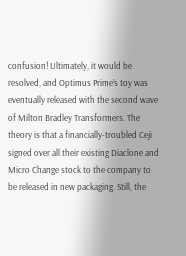confusion! Ultimately, it would be resolved, and Optimus Prime’s toy was eventually released with the second wave of Milton Bradley Transformers. The theory is that a financially-troubled Ceji signed over all their existing Diaclone and Micro Change stock to the company to be released in new packaging. Still, the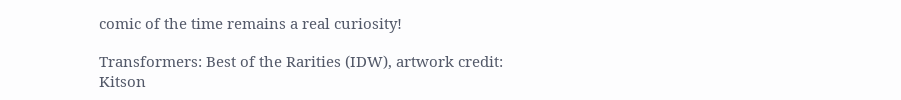comic of the time remains a real curiosity!

Transformers: Best of the Rarities (IDW), artwork credit: Kitson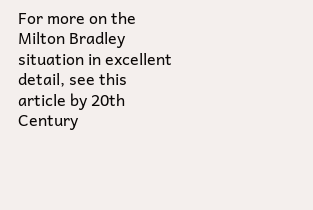For more on the Milton Bradley situation in excellent detail, see this article by 20th Century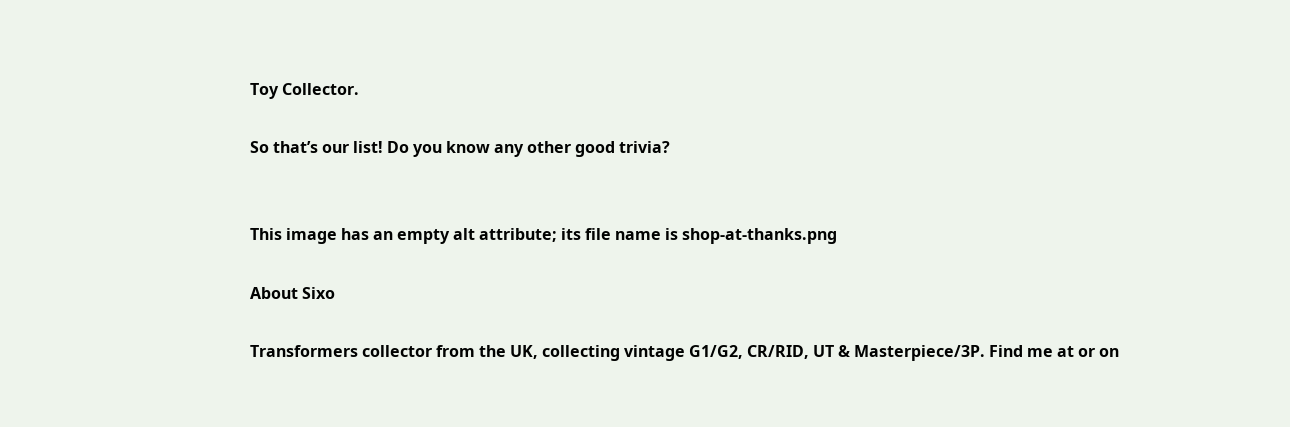Toy Collector.

So that’s our list! Do you know any other good trivia?


This image has an empty alt attribute; its file name is shop-at-thanks.png

About Sixo

Transformers collector from the UK, collecting vintage G1/G2, CR/RID, UT & Masterpiece/3P. Find me at or on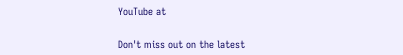YouTube at


Don't miss out on the latest